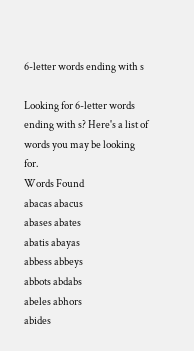6-letter words ending with s

Looking for 6-letter words ending with s? Here's a list of words you may be looking for.
Words Found
abacas abacus
abases abates
abatis abayas
abbess abbeys
abbots abdabs
abeles abhors
abides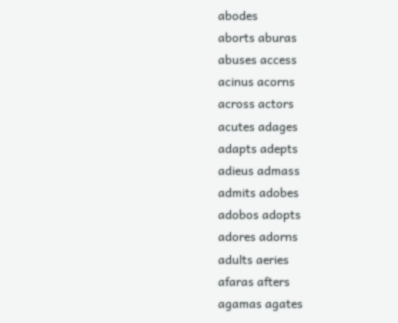abodes
aborts aburas
abuses access
acinus acorns
across actors
acutes adages
adapts adepts
adieus admass
admits adobes
adobos adopts
adores adorns
adults aeries
afaras afters
agamas agates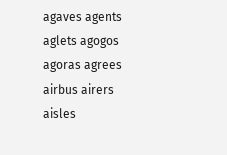agaves agents
aglets agogos
agoras agrees
airbus airers
aisles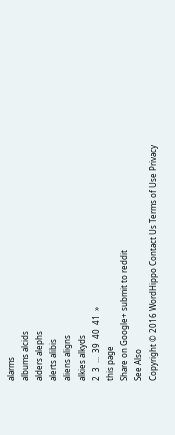alarms
albums alcids
alders alephs
alerts alibis
aliens aligns
alkies alkyds
2  3  ...  39  40  41  »
this page
Share on Google+ submit to reddit
See Also
Copyright © 2016 WordHippo Contact Us Terms of Use Privacy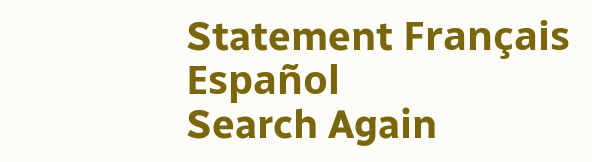Statement Français Español
Search Again